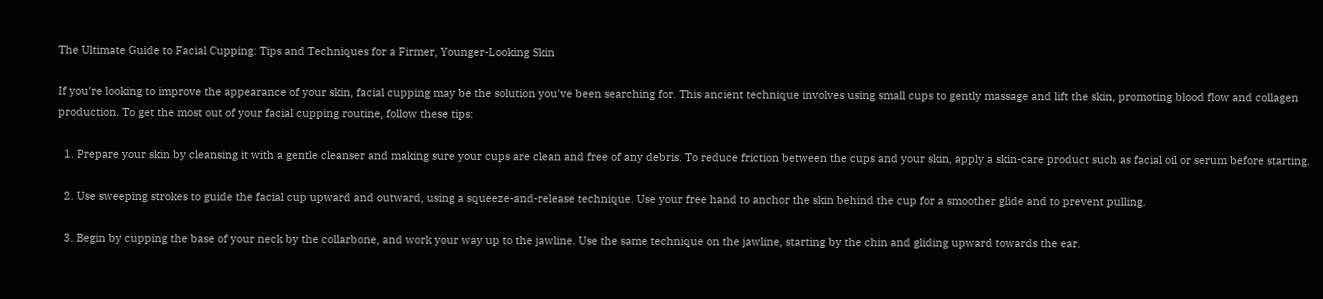The Ultimate Guide to Facial Cupping: Tips and Techniques for a Firmer, Younger-Looking Skin

If you're looking to improve the appearance of your skin, facial cupping may be the solution you've been searching for. This ancient technique involves using small cups to gently massage and lift the skin, promoting blood flow and collagen production. To get the most out of your facial cupping routine, follow these tips:

  1. Prepare your skin by cleansing it with a gentle cleanser and making sure your cups are clean and free of any debris. To reduce friction between the cups and your skin, apply a skin-care product such as facial oil or serum before starting.

  2. Use sweeping strokes to guide the facial cup upward and outward, using a squeeze-and-release technique. Use your free hand to anchor the skin behind the cup for a smoother glide and to prevent pulling.

  3. Begin by cupping the base of your neck by the collarbone, and work your way up to the jawline. Use the same technique on the jawline, starting by the chin and gliding upward towards the ear.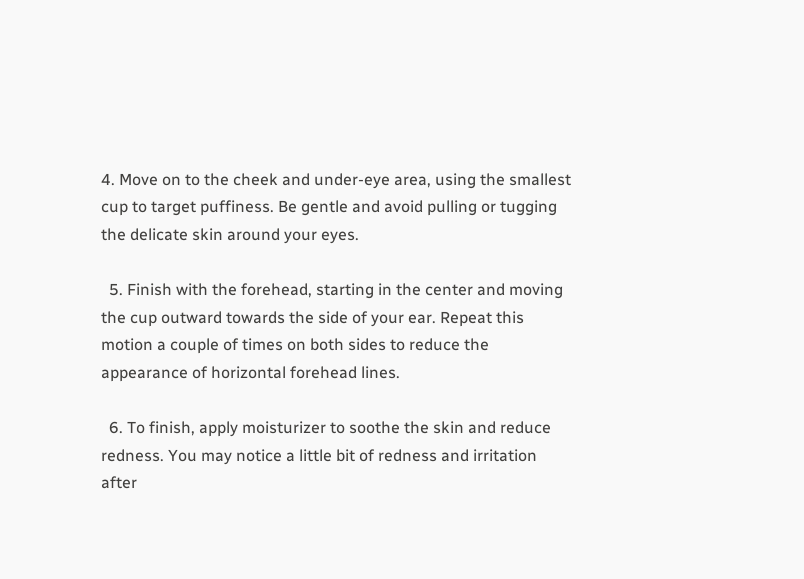4. Move on to the cheek and under-eye area, using the smallest cup to target puffiness. Be gentle and avoid pulling or tugging the delicate skin around your eyes.

  5. Finish with the forehead, starting in the center and moving the cup outward towards the side of your ear. Repeat this motion a couple of times on both sides to reduce the appearance of horizontal forehead lines.

  6. To finish, apply moisturizer to soothe the skin and reduce redness. You may notice a little bit of redness and irritation after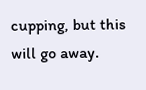cupping, but this will go away.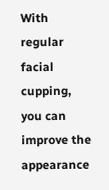With regular facial cupping, you can improve the appearance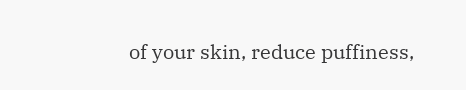of your skin, reduce puffiness,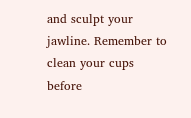and sculpt your jawline. Remember to clean your cups before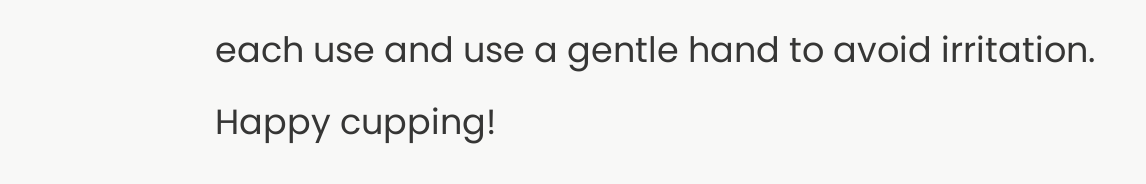each use and use a gentle hand to avoid irritation. Happy cupping!